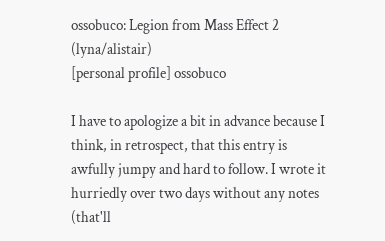ossobuco: Legion from Mass Effect 2 (lyna/alistair)
[personal profile] ossobuco

I have to apologize a bit in advance because I think, in retrospect, that this entry is awfully jumpy and hard to follow. I wrote it hurriedly over two days without any notes (that'll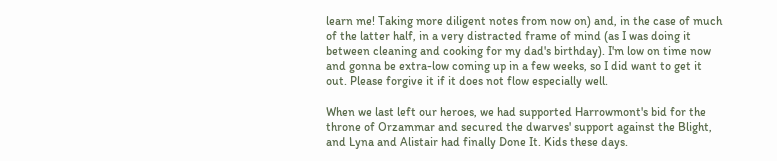learn me! Taking more diligent notes from now on) and, in the case of much of the latter half, in a very distracted frame of mind (as I was doing it between cleaning and cooking for my dad's birthday). I'm low on time now and gonna be extra-low coming up in a few weeks, so I did want to get it out. Please forgive it if it does not flow especially well.

When we last left our heroes, we had supported Harrowmont's bid for the throne of Orzammar and secured the dwarves' support against the Blight, and Lyna and Alistair had finally Done It. Kids these days.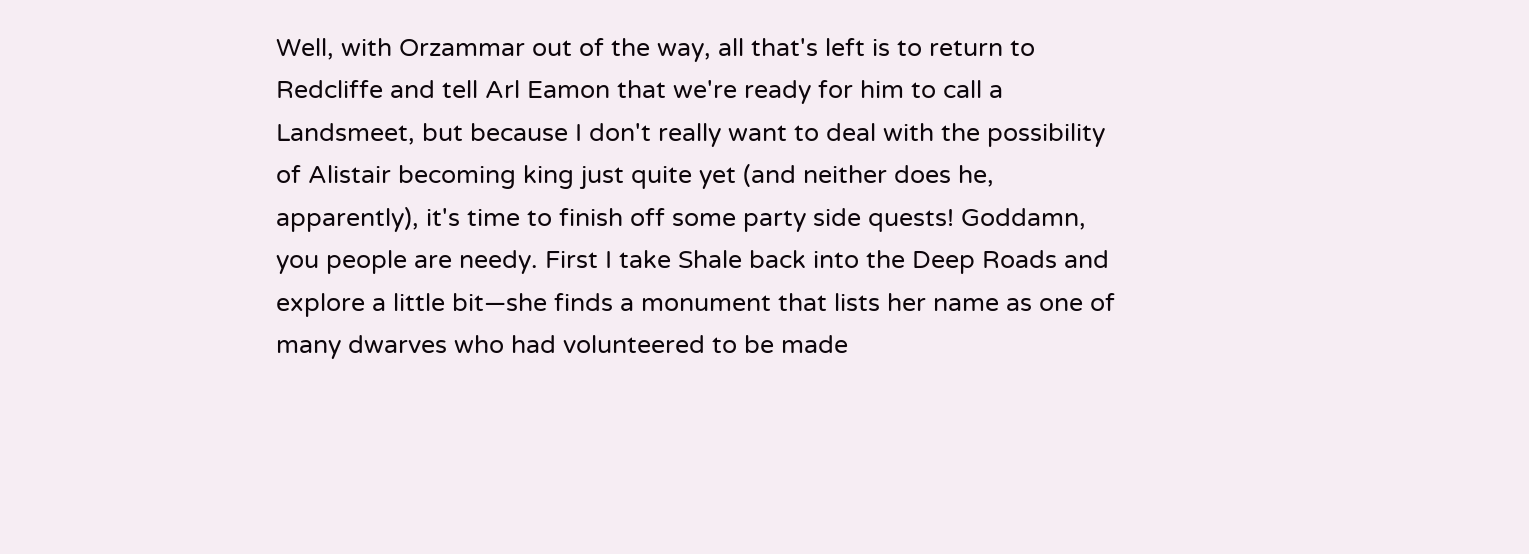Well, with Orzammar out of the way, all that's left is to return to Redcliffe and tell Arl Eamon that we're ready for him to call a Landsmeet, but because I don't really want to deal with the possibility of Alistair becoming king just quite yet (and neither does he, apparently), it's time to finish off some party side quests! Goddamn, you people are needy. First I take Shale back into the Deep Roads and explore a little bit—she finds a monument that lists her name as one of many dwarves who had volunteered to be made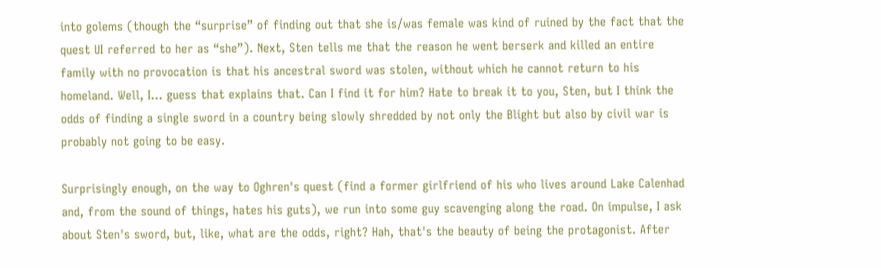into golems (though the “surprise” of finding out that she is/was female was kind of ruined by the fact that the quest UI referred to her as “she”). Next, Sten tells me that the reason he went berserk and killed an entire family with no provocation is that his ancestral sword was stolen, without which he cannot return to his homeland. Well, I... guess that explains that. Can I find it for him? Hate to break it to you, Sten, but I think the odds of finding a single sword in a country being slowly shredded by not only the Blight but also by civil war is probably not going to be easy.

Surprisingly enough, on the way to Oghren's quest (find a former girlfriend of his who lives around Lake Calenhad and, from the sound of things, hates his guts), we run into some guy scavenging along the road. On impulse, I ask about Sten's sword, but, like, what are the odds, right? Hah, that's the beauty of being the protagonist. After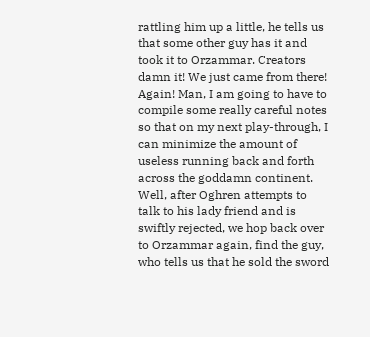rattling him up a little, he tells us that some other guy has it and took it to Orzammar. Creators damn it! We just came from there! Again! Man, I am going to have to compile some really careful notes so that on my next play-through, I can minimize the amount of useless running back and forth across the goddamn continent. Well, after Oghren attempts to talk to his lady friend and is swiftly rejected, we hop back over to Orzammar again, find the guy, who tells us that he sold the sword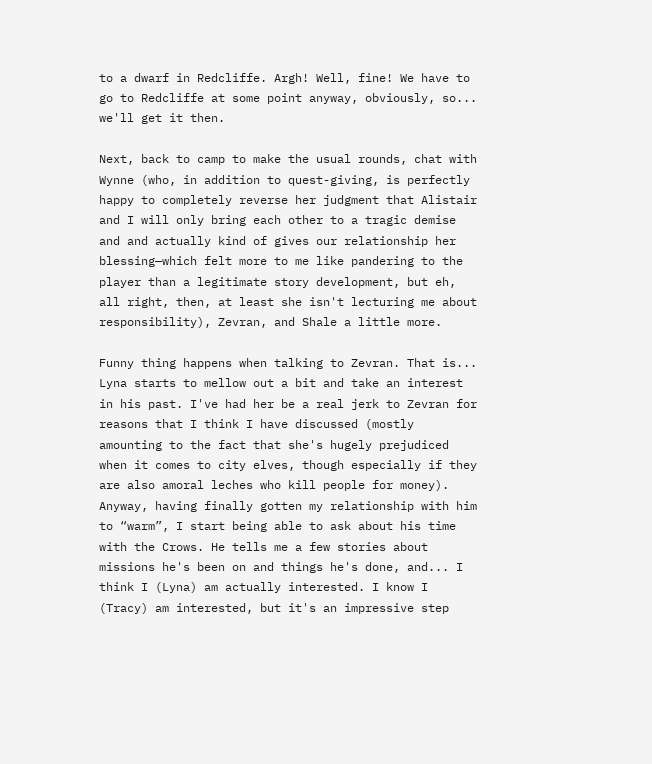to a dwarf in Redcliffe. Argh! Well, fine! We have to go to Redcliffe at some point anyway, obviously, so... we'll get it then.

Next, back to camp to make the usual rounds, chat with Wynne (who, in addition to quest-giving, is perfectly happy to completely reverse her judgment that Alistair and I will only bring each other to a tragic demise and and actually kind of gives our relationship her blessing—which felt more to me like pandering to the player than a legitimate story development, but eh, all right, then, at least she isn't lecturing me about responsibility), Zevran, and Shale a little more.

Funny thing happens when talking to Zevran. That is... Lyna starts to mellow out a bit and take an interest in his past. I've had her be a real jerk to Zevran for reasons that I think I have discussed (mostly amounting to the fact that she's hugely prejudiced when it comes to city elves, though especially if they are also amoral leches who kill people for money). Anyway, having finally gotten my relationship with him to “warm”, I start being able to ask about his time with the Crows. He tells me a few stories about missions he's been on and things he's done, and... I think I (Lyna) am actually interested. I know I (Tracy) am interested, but it's an impressive step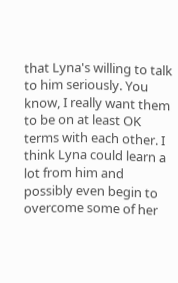that Lyna's willing to talk to him seriously. You know, I really want them to be on at least OK terms with each other. I think Lyna could learn a lot from him and possibly even begin to overcome some of her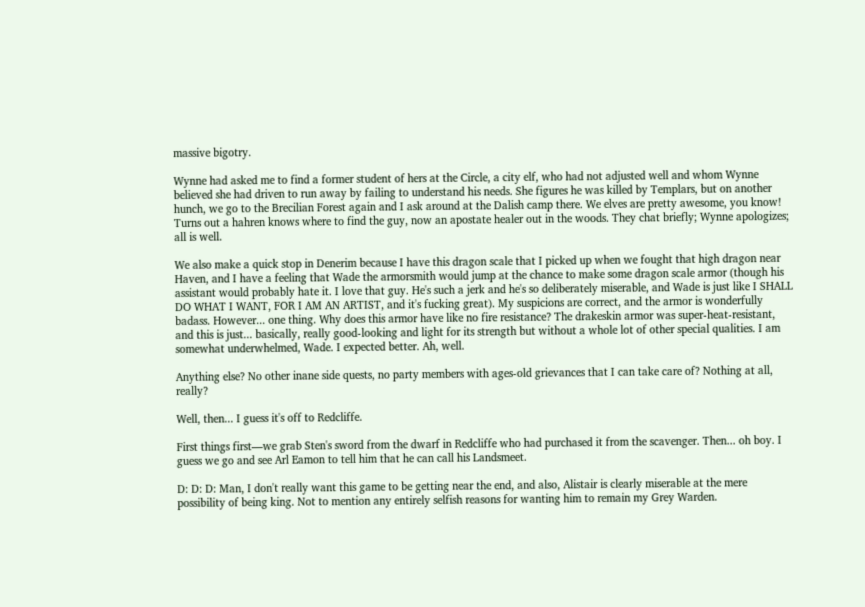massive bigotry.

Wynne had asked me to find a former student of hers at the Circle, a city elf, who had not adjusted well and whom Wynne believed she had driven to run away by failing to understand his needs. She figures he was killed by Templars, but on another hunch, we go to the Brecilian Forest again and I ask around at the Dalish camp there. We elves are pretty awesome, you know! Turns out a hahren knows where to find the guy, now an apostate healer out in the woods. They chat briefly; Wynne apologizes; all is well.

We also make a quick stop in Denerim because I have this dragon scale that I picked up when we fought that high dragon near Haven, and I have a feeling that Wade the armorsmith would jump at the chance to make some dragon scale armor (though his assistant would probably hate it. I love that guy. He's such a jerk and he's so deliberately miserable, and Wade is just like I SHALL DO WHAT I WANT, FOR I AM AN ARTIST, and it's fucking great). My suspicions are correct, and the armor is wonderfully badass. However... one thing. Why does this armor have like no fire resistance? The drakeskin armor was super-heat-resistant, and this is just... basically, really good-looking and light for its strength but without a whole lot of other special qualities. I am somewhat underwhelmed, Wade. I expected better. Ah, well.

Anything else? No other inane side quests, no party members with ages-old grievances that I can take care of? Nothing at all, really?

Well, then... I guess it's off to Redcliffe.

First things first—we grab Sten's sword from the dwarf in Redcliffe who had purchased it from the scavenger. Then... oh boy. I guess we go and see Arl Eamon to tell him that he can call his Landsmeet.

D: D: D: Man, I don't really want this game to be getting near the end, and also, Alistair is clearly miserable at the mere possibility of being king. Not to mention any entirely selfish reasons for wanting him to remain my Grey Warden.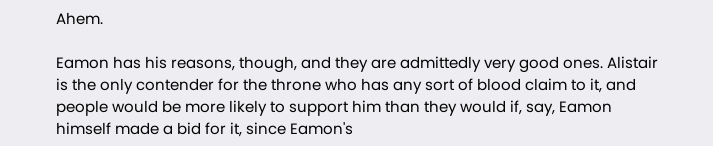Ahem.

Eamon has his reasons, though, and they are admittedly very good ones. Alistair is the only contender for the throne who has any sort of blood claim to it, and people would be more likely to support him than they would if, say, Eamon himself made a bid for it, since Eamon's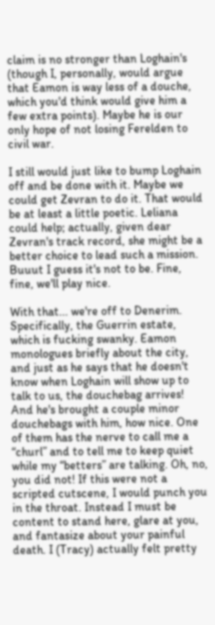claim is no stronger than Loghain's (though I, personally, would argue that Eamon is way less of a douche, which you'd think would give him a few extra points). Maybe he is our only hope of not losing Ferelden to civil war.

I still would just like to bump Loghain off and be done with it. Maybe we could get Zevran to do it. That would be at least a little poetic. Leliana could help; actually, given dear Zevran's track record, she might be a better choice to lead such a mission. Buuut I guess it's not to be. Fine, fine, we'll play nice.

With that... we're off to Denerim. Specifically, the Guerrin estate, which is fucking swanky. Eamon monologues briefly about the city, and just as he says that he doesn't know when Loghain will show up to talk to us, the douchebag arrives! And he's brought a couple minor douchebags with him, how nice. One of them has the nerve to call me a “churl” and to tell me to keep quiet while my “betters” are talking. Oh, no, you did not! If this were not a scripted cutscene, I would punch you in the throat. Instead I must be content to stand here, glare at you, and fantasize about your painful death. I (Tracy) actually felt pretty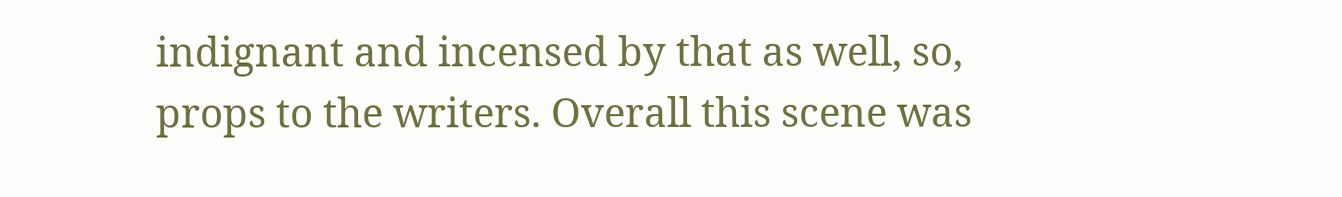indignant and incensed by that as well, so, props to the writers. Overall this scene was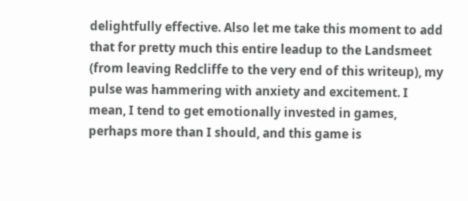delightfully effective. Also let me take this moment to add that for pretty much this entire leadup to the Landsmeet (from leaving Redcliffe to the very end of this writeup), my pulse was hammering with anxiety and excitement. I mean, I tend to get emotionally invested in games, perhaps more than I should, and this game is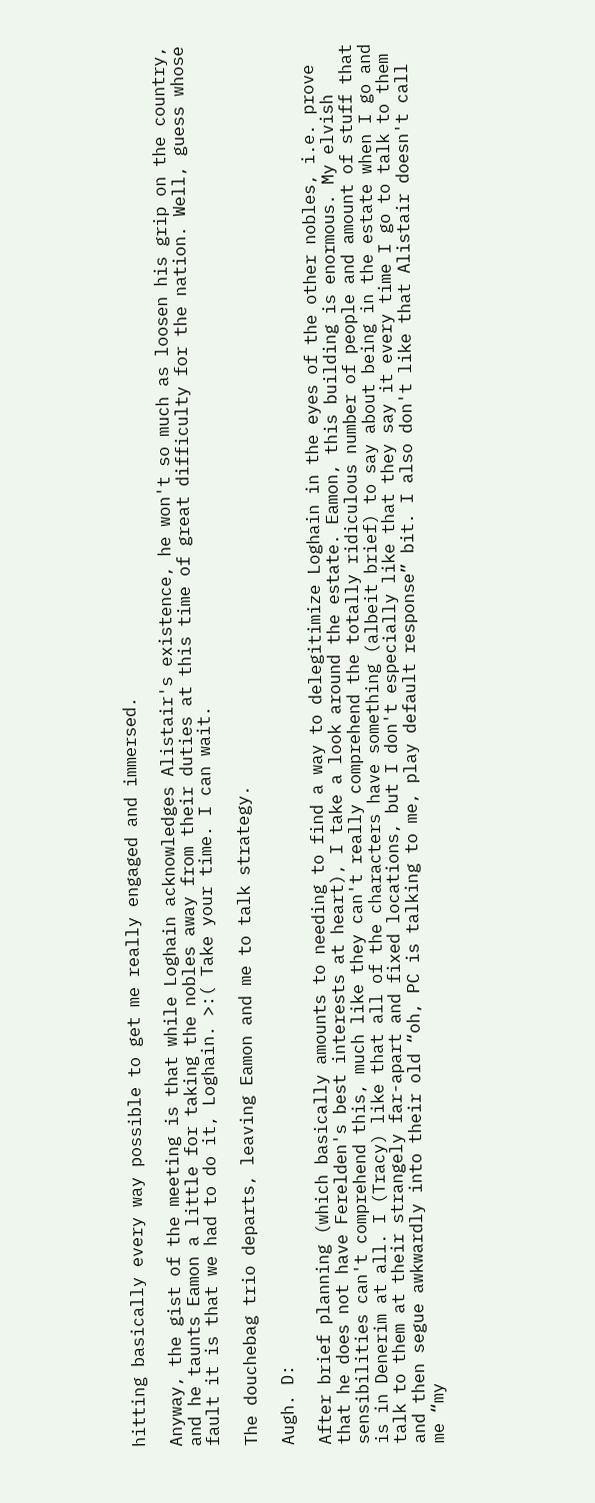hitting basically every way possible to get me really engaged and immersed.

Anyway, the gist of the meeting is that while Loghain acknowledges Alistair's existence, he won't so much as loosen his grip on the country, and he taunts Eamon a little for taking the nobles away from their duties at this time of great difficulty for the nation. Well, guess whose fault it is that we had to do it, Loghain. >:( Take your time. I can wait.

The douchebag trio departs, leaving Eamon and me to talk strategy.

Augh. D:

After brief planning (which basically amounts to needing to find a way to delegitimize Loghain in the eyes of the other nobles, i.e. prove that he does not have Ferelden's best interests at heart), I take a look around the estate. Eamon, this building is enormous. My elvish sensibilities can't comprehend this, much like they can't really comprehend the totally ridiculous number of people and amount of stuff that is in Denerim at all. I (Tracy) like that all of the characters have something (albeit brief) to say about being in the estate when I go and talk to them at their strangely far-apart and fixed locations, but I don't especially like that they say it every time I go to talk to them and then segue awkwardly into their old “oh, PC is talking to me, play default response” bit. I also don't like that Alistair doesn't call me “my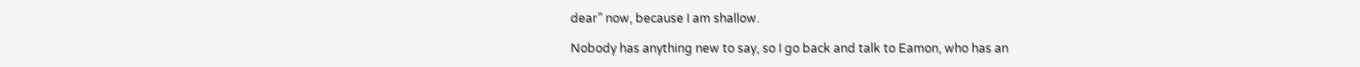dear” now, because I am shallow.

Nobody has anything new to say, so I go back and talk to Eamon, who has an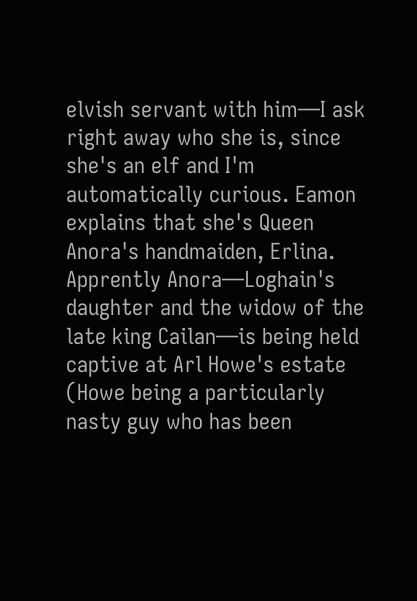elvish servant with him—I ask right away who she is, since she's an elf and I'm automatically curious. Eamon explains that she's Queen Anora's handmaiden, Erlina. Apprently Anora—Loghain's daughter and the widow of the late king Cailan—is being held captive at Arl Howe's estate (Howe being a particularly nasty guy who has been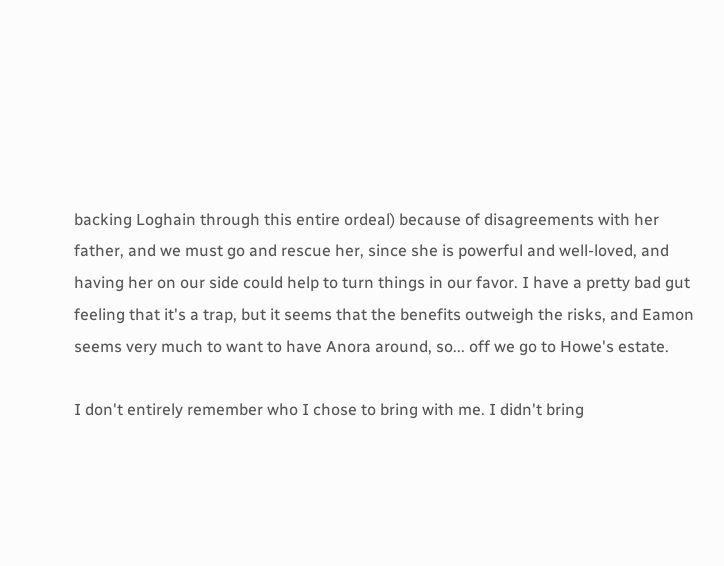backing Loghain through this entire ordeal) because of disagreements with her father, and we must go and rescue her, since she is powerful and well-loved, and having her on our side could help to turn things in our favor. I have a pretty bad gut feeling that it's a trap, but it seems that the benefits outweigh the risks, and Eamon seems very much to want to have Anora around, so... off we go to Howe's estate.

I don't entirely remember who I chose to bring with me. I didn't bring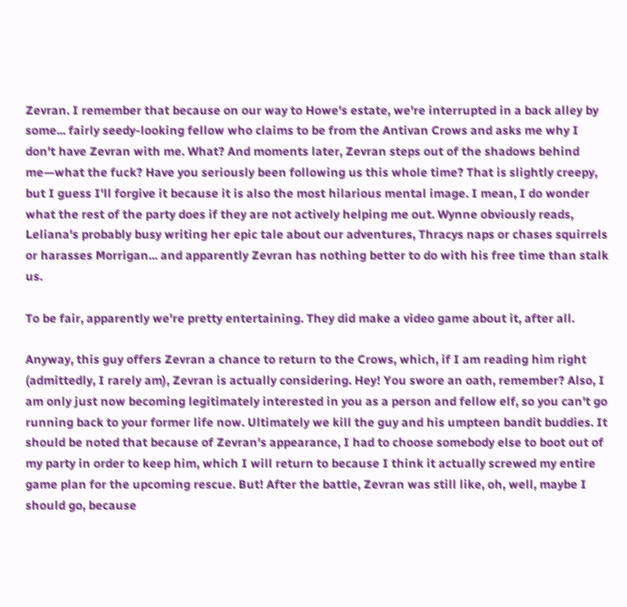Zevran. I remember that because on our way to Howe's estate, we're interrupted in a back alley by some... fairly seedy-looking fellow who claims to be from the Antivan Crows and asks me why I don't have Zevran with me. What? And moments later, Zevran steps out of the shadows behind me—what the fuck? Have you seriously been following us this whole time? That is slightly creepy, but I guess I'll forgive it because it is also the most hilarious mental image. I mean, I do wonder what the rest of the party does if they are not actively helping me out. Wynne obviously reads, Leliana's probably busy writing her epic tale about our adventures, Thracys naps or chases squirrels or harasses Morrigan... and apparently Zevran has nothing better to do with his free time than stalk us.

To be fair, apparently we're pretty entertaining. They did make a video game about it, after all.

Anyway, this guy offers Zevran a chance to return to the Crows, which, if I am reading him right (admittedly, I rarely am), Zevran is actually considering. Hey! You swore an oath, remember? Also, I am only just now becoming legitimately interested in you as a person and fellow elf, so you can't go running back to your former life now. Ultimately we kill the guy and his umpteen bandit buddies. It should be noted that because of Zevran's appearance, I had to choose somebody else to boot out of my party in order to keep him, which I will return to because I think it actually screwed my entire game plan for the upcoming rescue. But! After the battle, Zevran was still like, oh, well, maybe I should go, because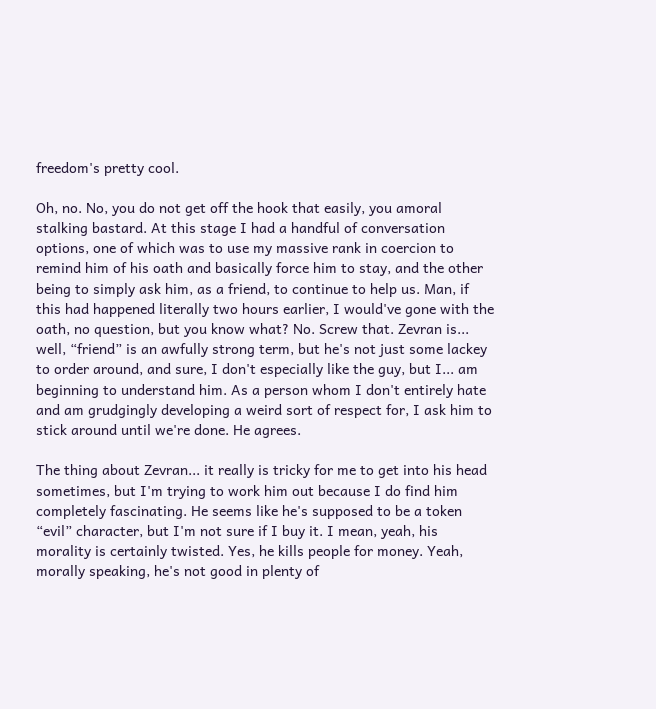freedom's pretty cool.

Oh, no. No, you do not get off the hook that easily, you amoral stalking bastard. At this stage I had a handful of conversation options, one of which was to use my massive rank in coercion to remind him of his oath and basically force him to stay, and the other being to simply ask him, as a friend, to continue to help us. Man, if this had happened literally two hours earlier, I would've gone with the oath, no question, but you know what? No. Screw that. Zevran is... well, “friend” is an awfully strong term, but he's not just some lackey to order around, and sure, I don't especially like the guy, but I... am beginning to understand him. As a person whom I don't entirely hate and am grudgingly developing a weird sort of respect for, I ask him to stick around until we're done. He agrees.

The thing about Zevran... it really is tricky for me to get into his head sometimes, but I'm trying to work him out because I do find him completely fascinating. He seems like he's supposed to be a token “evil” character, but I'm not sure if I buy it. I mean, yeah, his morality is certainly twisted. Yes, he kills people for money. Yeah, morally speaking, he's not good in plenty of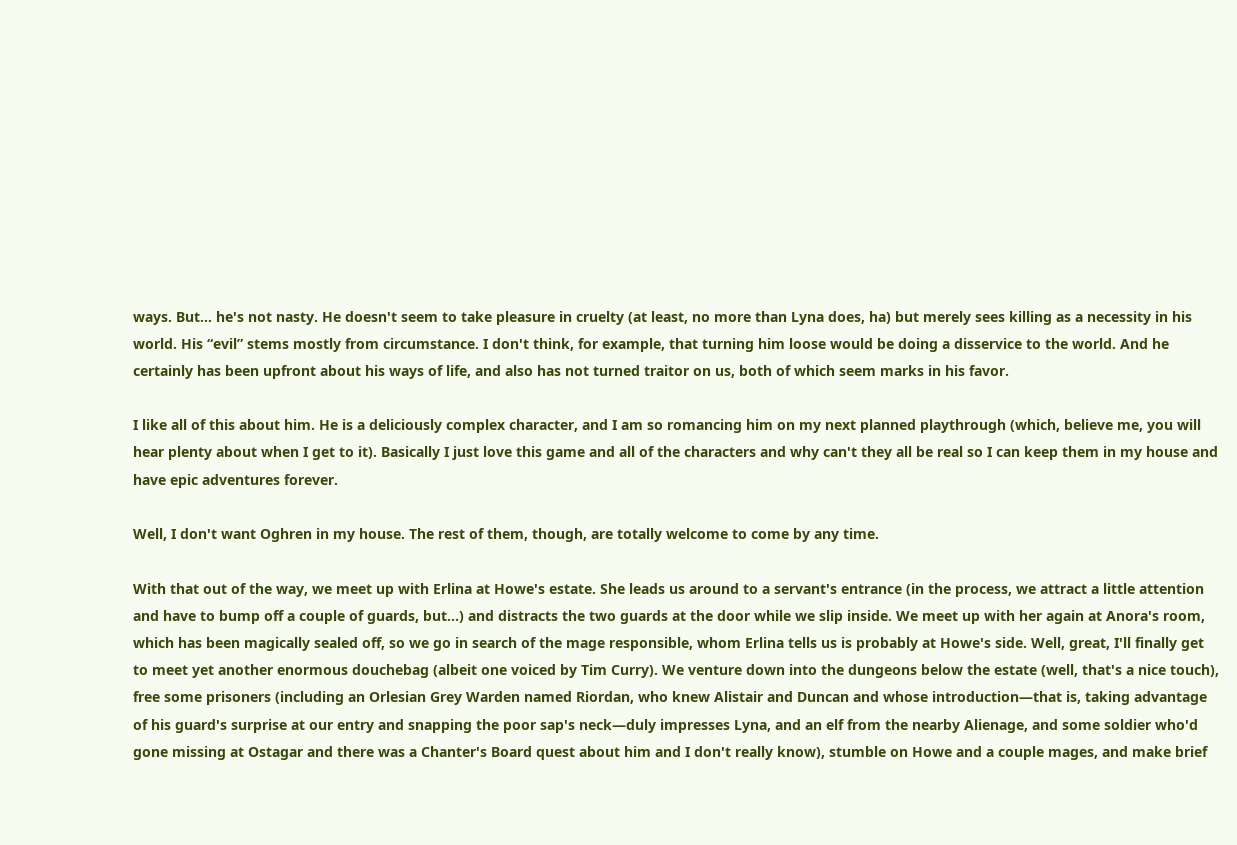ways. But... he's not nasty. He doesn't seem to take pleasure in cruelty (at least, no more than Lyna does, ha) but merely sees killing as a necessity in his world. His “evil” stems mostly from circumstance. I don't think, for example, that turning him loose would be doing a disservice to the world. And he certainly has been upfront about his ways of life, and also has not turned traitor on us, both of which seem marks in his favor.

I like all of this about him. He is a deliciously complex character, and I am so romancing him on my next planned playthrough (which, believe me, you will hear plenty about when I get to it). Basically I just love this game and all of the characters and why can't they all be real so I can keep them in my house and have epic adventures forever.

Well, I don't want Oghren in my house. The rest of them, though, are totally welcome to come by any time.

With that out of the way, we meet up with Erlina at Howe's estate. She leads us around to a servant's entrance (in the process, we attract a little attention and have to bump off a couple of guards, but...) and distracts the two guards at the door while we slip inside. We meet up with her again at Anora's room, which has been magically sealed off, so we go in search of the mage responsible, whom Erlina tells us is probably at Howe's side. Well, great, I'll finally get to meet yet another enormous douchebag (albeit one voiced by Tim Curry). We venture down into the dungeons below the estate (well, that's a nice touch), free some prisoners (including an Orlesian Grey Warden named Riordan, who knew Alistair and Duncan and whose introduction—that is, taking advantage of his guard's surprise at our entry and snapping the poor sap's neck—duly impresses Lyna, and an elf from the nearby Alienage, and some soldier who'd gone missing at Ostagar and there was a Chanter's Board quest about him and I don't really know), stumble on Howe and a couple mages, and make brief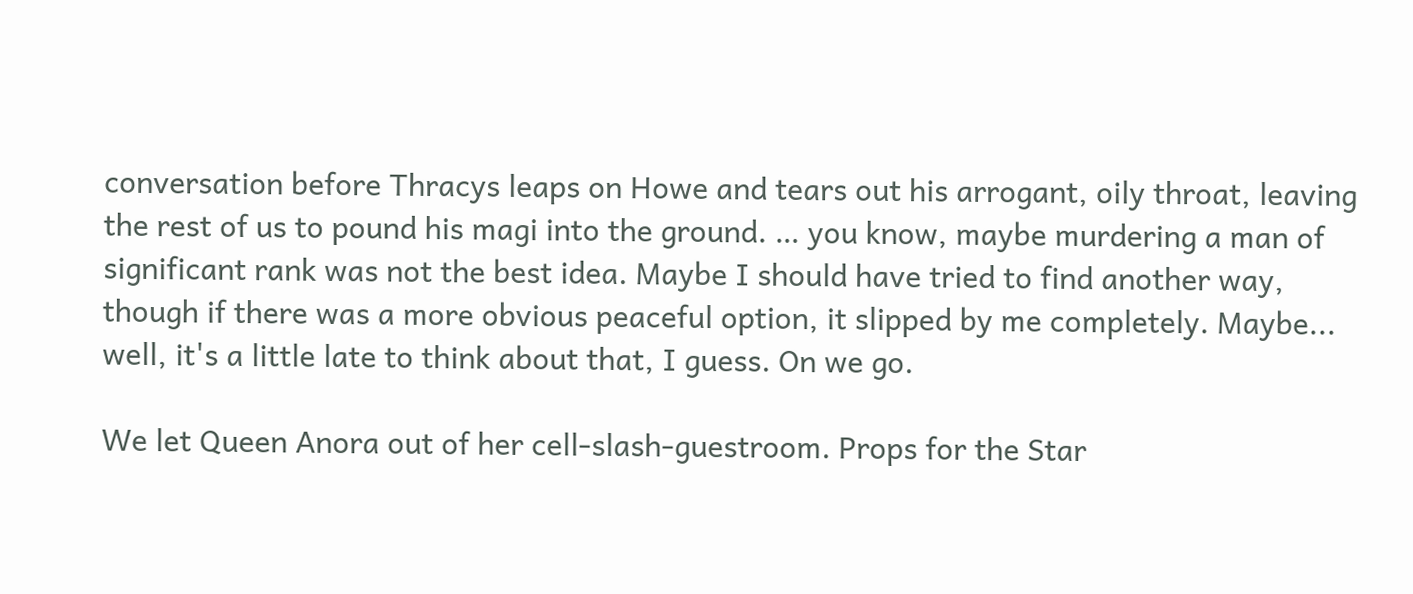conversation before Thracys leaps on Howe and tears out his arrogant, oily throat, leaving the rest of us to pound his magi into the ground. … you know, maybe murdering a man of significant rank was not the best idea. Maybe I should have tried to find another way, though if there was a more obvious peaceful option, it slipped by me completely. Maybe... well, it's a little late to think about that, I guess. On we go.

We let Queen Anora out of her cell-slash-guestroom. Props for the Star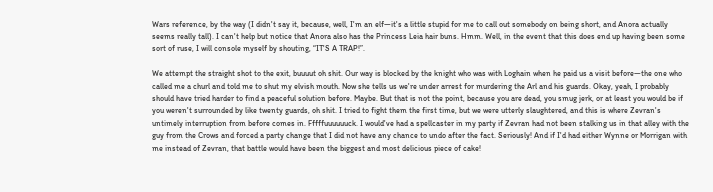Wars reference, by the way (I didn't say it, because, well, I'm an elf—it's a little stupid for me to call out somebody on being short, and Anora actually seems really tall). I can't help but notice that Anora also has the Princess Leia hair buns. Hmm. Well, in the event that this does end up having been some sort of ruse, I will console myself by shouting, “IT'S A TRAP!”.

We attempt the straight shot to the exit, buuuut oh shit. Our way is blocked by the knight who was with Loghain when he paid us a visit before—the one who called me a churl and told me to shut my elvish mouth. Now she tells us we're under arrest for murdering the Arl and his guards. Okay, yeah, I probably should have tried harder to find a peaceful solution before. Maybe. But that is not the point, because you are dead, you smug jerk, or at least you would be if you weren't surrounded by like twenty guards, oh shit. I tried to fight them the first time, but we were utterly slaughtered, and this is where Zevran's untimely interruption from before comes in. Fffffuuuuuuck. I would've had a spellcaster in my party if Zevran had not been stalking us in that alley with the guy from the Crows and forced a party change that I did not have any chance to undo after the fact. Seriously! And if I'd had either Wynne or Morrigan with me instead of Zevran, that battle would have been the biggest and most delicious piece of cake!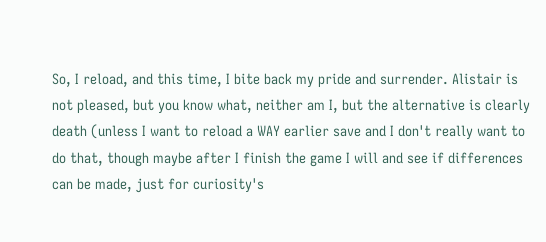So, I reload, and this time, I bite back my pride and surrender. Alistair is not pleased, but you know what, neither am I, but the alternative is clearly death (unless I want to reload a WAY earlier save and I don't really want to do that, though maybe after I finish the game I will and see if differences can be made, just for curiosity's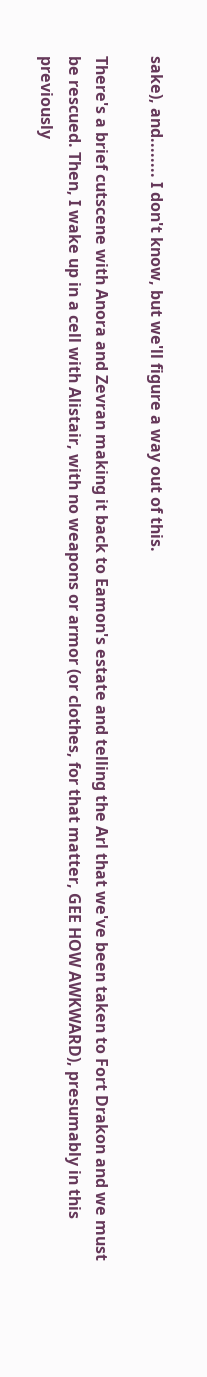sake), and........ I don't know, but we'll figure a way out of this.

There's a brief cutscene with Anora and Zevran making it back to Eamon's estate and telling the Arl that we've been taken to Fort Drakon and we must be rescued. Then, I wake up in a cell with Alistair, with no weapons or armor (or clothes, for that matter, GEE HOW AWKWARD), presumably in this previously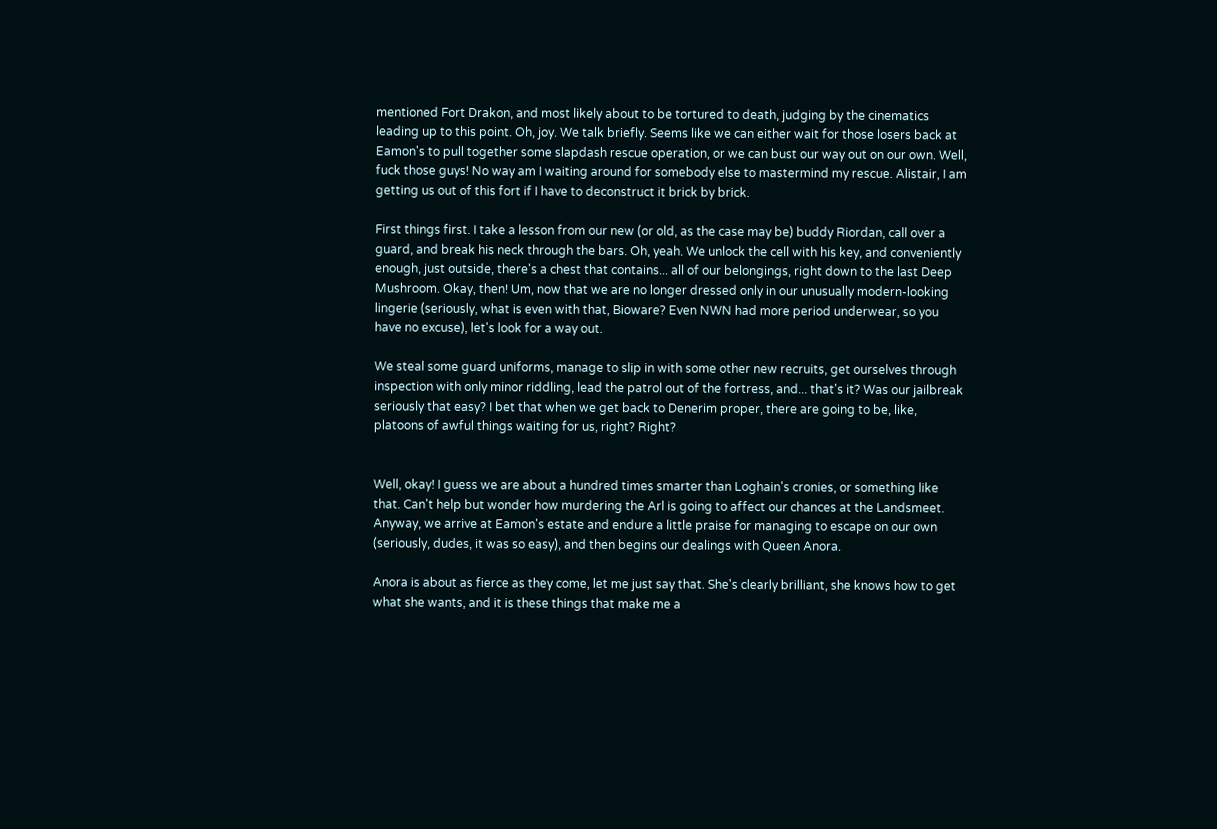mentioned Fort Drakon, and most likely about to be tortured to death, judging by the cinematics leading up to this point. Oh, joy. We talk briefly. Seems like we can either wait for those losers back at Eamon's to pull together some slapdash rescue operation, or we can bust our way out on our own. Well, fuck those guys! No way am I waiting around for somebody else to mastermind my rescue. Alistair, I am getting us out of this fort if I have to deconstruct it brick by brick.

First things first. I take a lesson from our new (or old, as the case may be) buddy Riordan, call over a guard, and break his neck through the bars. Oh, yeah. We unlock the cell with his key, and conveniently enough, just outside, there's a chest that contains... all of our belongings, right down to the last Deep Mushroom. Okay, then! Um, now that we are no longer dressed only in our unusually modern-looking lingerie (seriously, what is even with that, Bioware? Even NWN had more period underwear, so you have no excuse), let's look for a way out.

We steal some guard uniforms, manage to slip in with some other new recruits, get ourselves through inspection with only minor riddling, lead the patrol out of the fortress, and... that's it? Was our jailbreak seriously that easy? I bet that when we get back to Denerim proper, there are going to be, like, platoons of awful things waiting for us, right? Right?


Well, okay! I guess we are about a hundred times smarter than Loghain's cronies, or something like that. Can't help but wonder how murdering the Arl is going to affect our chances at the Landsmeet. Anyway, we arrive at Eamon's estate and endure a little praise for managing to escape on our own (seriously, dudes, it was so easy), and then begins our dealings with Queen Anora.

Anora is about as fierce as they come, let me just say that. She's clearly brilliant, she knows how to get what she wants, and it is these things that make me a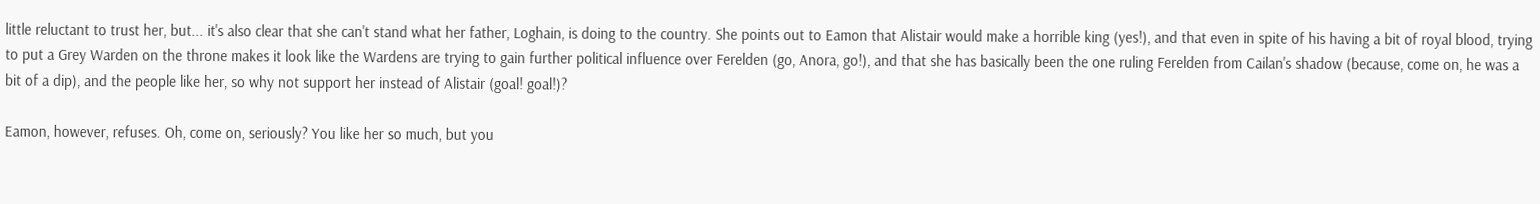little reluctant to trust her, but... it's also clear that she can't stand what her father, Loghain, is doing to the country. She points out to Eamon that Alistair would make a horrible king (yes!), and that even in spite of his having a bit of royal blood, trying to put a Grey Warden on the throne makes it look like the Wardens are trying to gain further political influence over Ferelden (go, Anora, go!), and that she has basically been the one ruling Ferelden from Cailan's shadow (because, come on, he was a bit of a dip), and the people like her, so why not support her instead of Alistair (goal! goal!)?

Eamon, however, refuses. Oh, come on, seriously? You like her so much, but you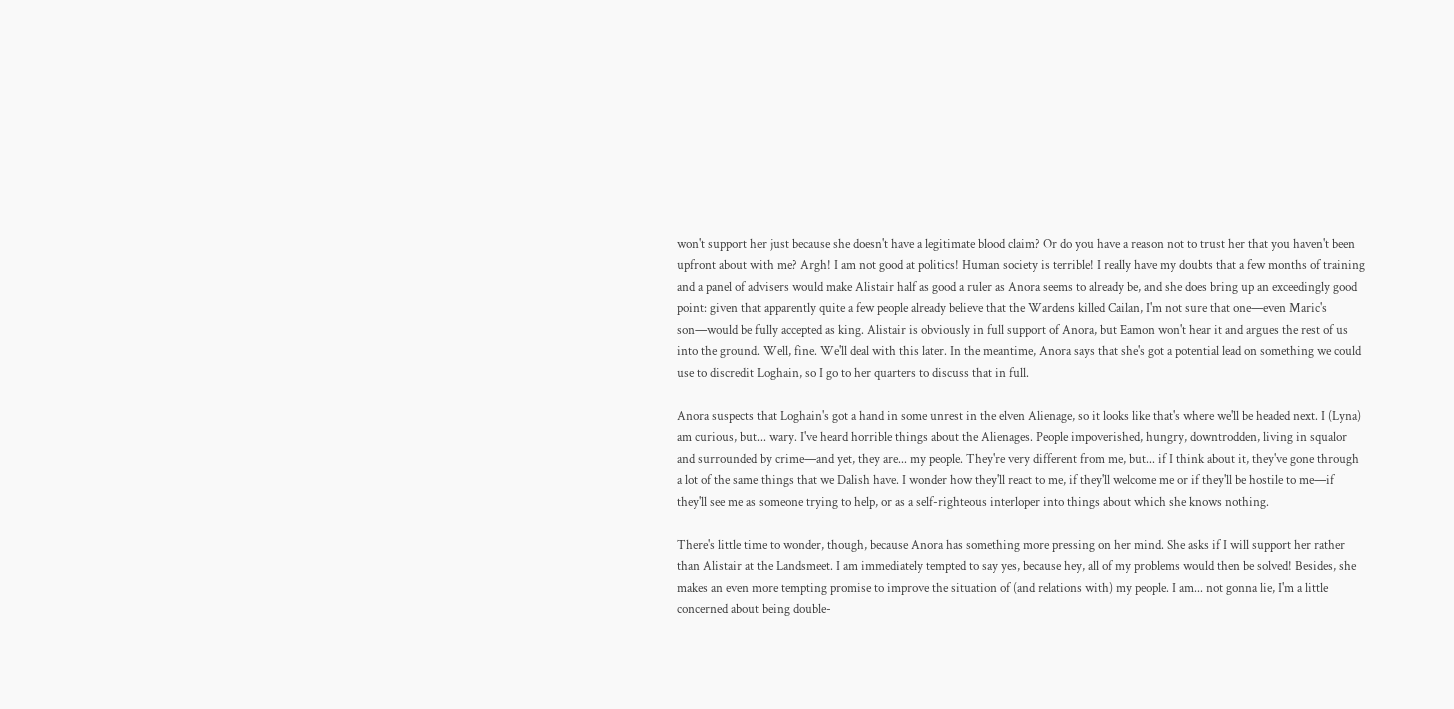won't support her just because she doesn't have a legitimate blood claim? Or do you have a reason not to trust her that you haven't been upfront about with me? Argh! I am not good at politics! Human society is terrible! I really have my doubts that a few months of training and a panel of advisers would make Alistair half as good a ruler as Anora seems to already be, and she does bring up an exceedingly good point: given that apparently quite a few people already believe that the Wardens killed Cailan, I'm not sure that one—even Maric's son—would be fully accepted as king. Alistair is obviously in full support of Anora, but Eamon won't hear it and argues the rest of us into the ground. Well, fine. We'll deal with this later. In the meantime, Anora says that she's got a potential lead on something we could use to discredit Loghain, so I go to her quarters to discuss that in full.

Anora suspects that Loghain's got a hand in some unrest in the elven Alienage, so it looks like that's where we'll be headed next. I (Lyna) am curious, but... wary. I've heard horrible things about the Alienages. People impoverished, hungry, downtrodden, living in squalor and surrounded by crime—and yet, they are... my people. They're very different from me, but... if I think about it, they've gone through a lot of the same things that we Dalish have. I wonder how they'll react to me, if they'll welcome me or if they'll be hostile to me—if they'll see me as someone trying to help, or as a self-righteous interloper into things about which she knows nothing.

There's little time to wonder, though, because Anora has something more pressing on her mind. She asks if I will support her rather than Alistair at the Landsmeet. I am immediately tempted to say yes, because hey, all of my problems would then be solved! Besides, she makes an even more tempting promise to improve the situation of (and relations with) my people. I am... not gonna lie, I'm a little concerned about being double-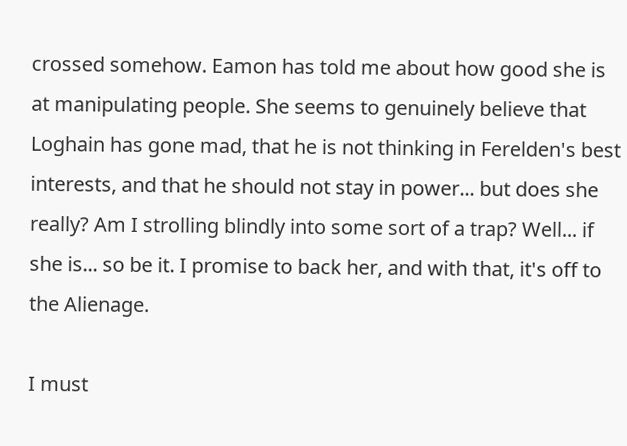crossed somehow. Eamon has told me about how good she is at manipulating people. She seems to genuinely believe that Loghain has gone mad, that he is not thinking in Ferelden's best interests, and that he should not stay in power... but does she really? Am I strolling blindly into some sort of a trap? Well... if she is... so be it. I promise to back her, and with that, it's off to the Alienage.

I must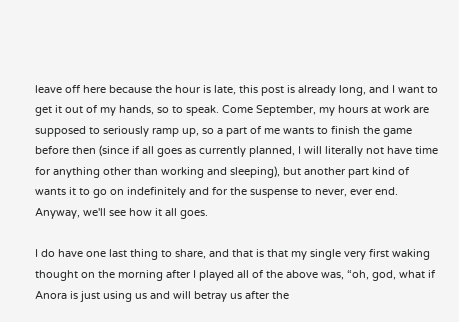leave off here because the hour is late, this post is already long, and I want to get it out of my hands, so to speak. Come September, my hours at work are supposed to seriously ramp up, so a part of me wants to finish the game before then (since if all goes as currently planned, I will literally not have time for anything other than working and sleeping), but another part kind of wants it to go on indefinitely and for the suspense to never, ever end. Anyway, we'll see how it all goes.

I do have one last thing to share, and that is that my single very first waking thought on the morning after I played all of the above was, “oh, god, what if Anora is just using us and will betray us after the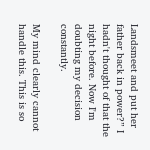Landsmeet and put her father back in power?” I hadn't thought of that the night before. Now I'm doubting my decision constantly.

My mind clearly cannot handle this. This is so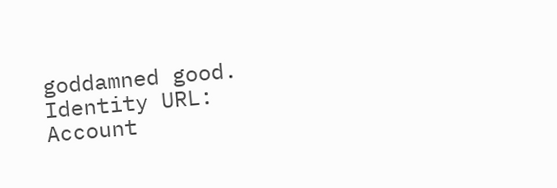goddamned good.
Identity URL:
Account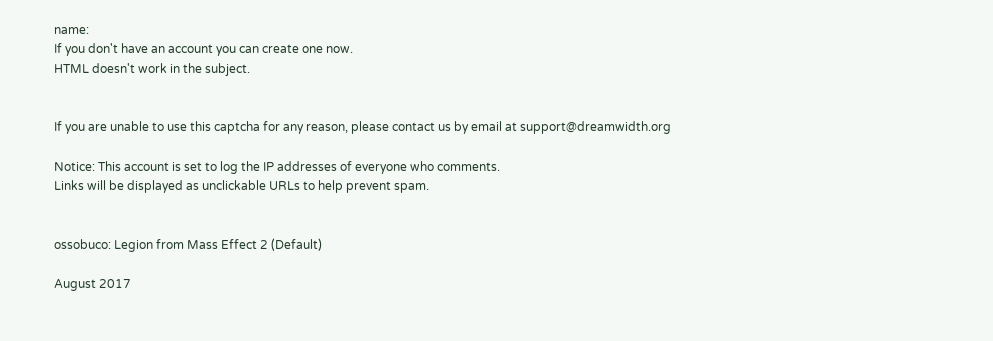name:
If you don't have an account you can create one now.
HTML doesn't work in the subject.


If you are unable to use this captcha for any reason, please contact us by email at support@dreamwidth.org

Notice: This account is set to log the IP addresses of everyone who comments.
Links will be displayed as unclickable URLs to help prevent spam.


ossobuco: Legion from Mass Effect 2 (Default)

August 2017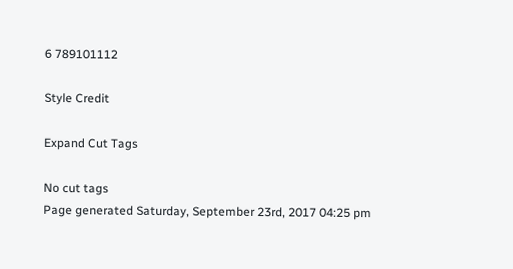6 789101112

Style Credit

Expand Cut Tags

No cut tags
Page generated Saturday, September 23rd, 2017 04:25 pm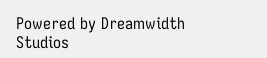Powered by Dreamwidth Studios